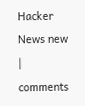Hacker News new | comments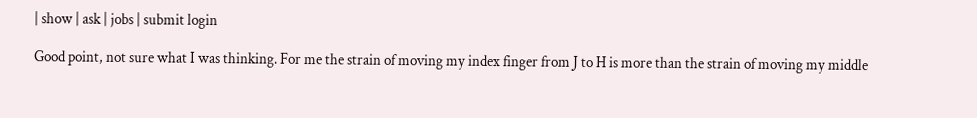| show | ask | jobs | submit login

Good point, not sure what I was thinking. For me the strain of moving my index finger from J to H is more than the strain of moving my middle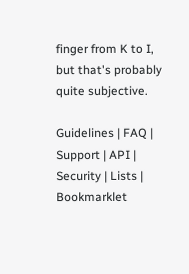finger from K to I, but that's probably quite subjective.

Guidelines | FAQ | Support | API | Security | Lists | Bookmarklet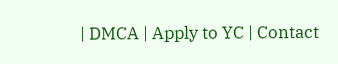| DMCA | Apply to YC | Contact